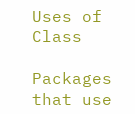Uses of Class

Packages that use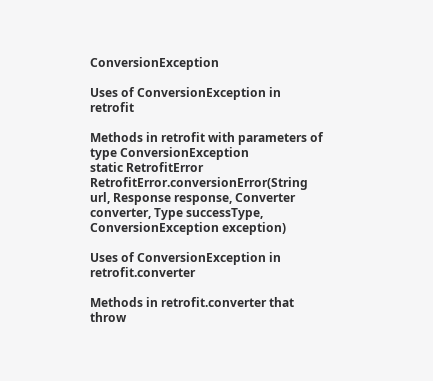ConversionException

Uses of ConversionException in retrofit

Methods in retrofit with parameters of type ConversionException
static RetrofitError RetrofitError.conversionError(String url, Response response, Converter converter, Type successType, ConversionException exception)

Uses of ConversionException in retrofit.converter

Methods in retrofit.converter that throw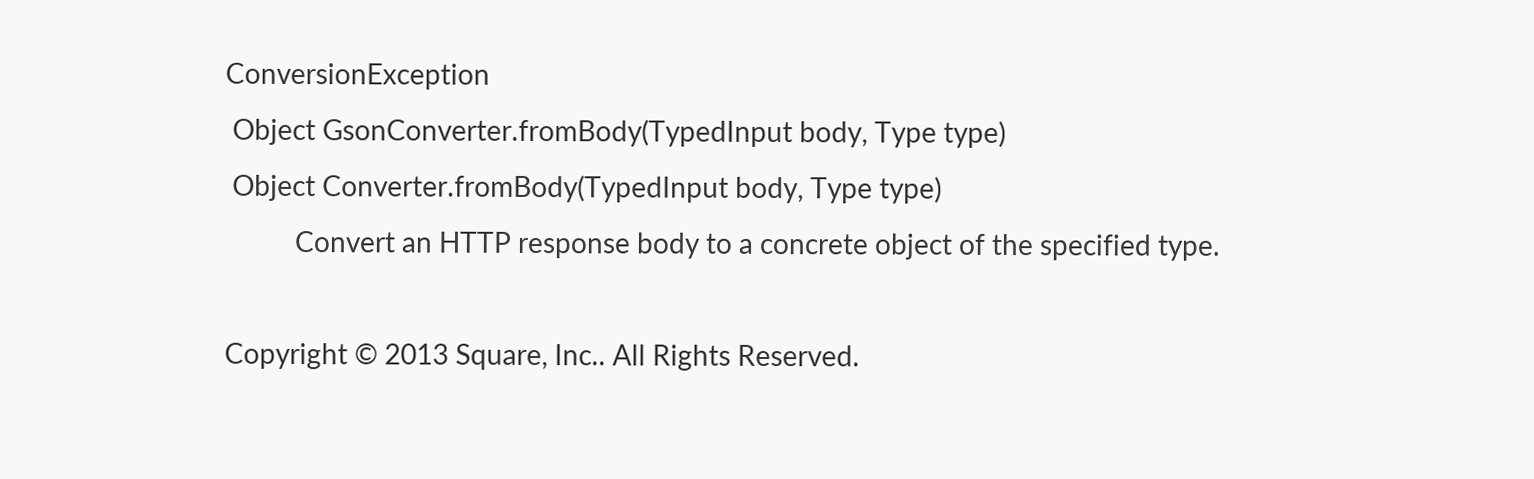ConversionException
 Object GsonConverter.fromBody(TypedInput body, Type type)
 Object Converter.fromBody(TypedInput body, Type type)
          Convert an HTTP response body to a concrete object of the specified type.

Copyright © 2013 Square, Inc.. All Rights Reserved.